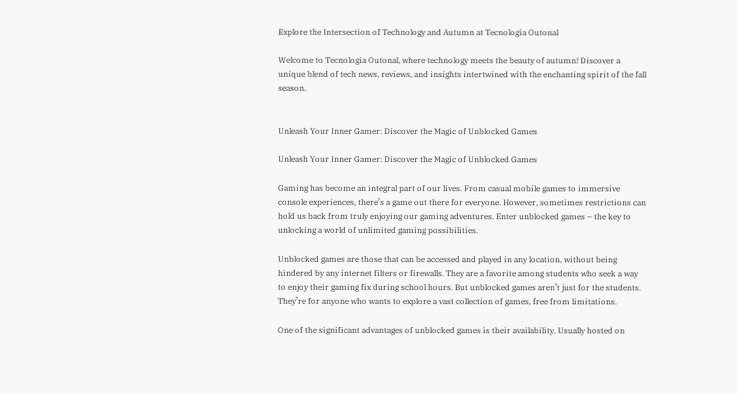Explore the Intersection of Technology and Autumn at Tecnologia Outonal

Welcome to Tecnologia Outonal, where technology meets the beauty of autumn! Discover a unique blend of tech news, reviews, and insights intertwined with the enchanting spirit of the fall season.


Unleash Your Inner Gamer: Discover the Magic of Unblocked Games

Unleash Your Inner Gamer: Discover the Magic of Unblocked Games

Gaming has become an integral part of our lives. From casual mobile games to immersive console experiences, there’s a game out there for everyone. However, sometimes restrictions can hold us back from truly enjoying our gaming adventures. Enter unblocked games – the key to unlocking a world of unlimited gaming possibilities.

Unblocked games are those that can be accessed and played in any location, without being hindered by any internet filters or firewalls. They are a favorite among students who seek a way to enjoy their gaming fix during school hours. But unblocked games aren’t just for the students. They’re for anyone who wants to explore a vast collection of games, free from limitations.

One of the significant advantages of unblocked games is their availability. Usually hosted on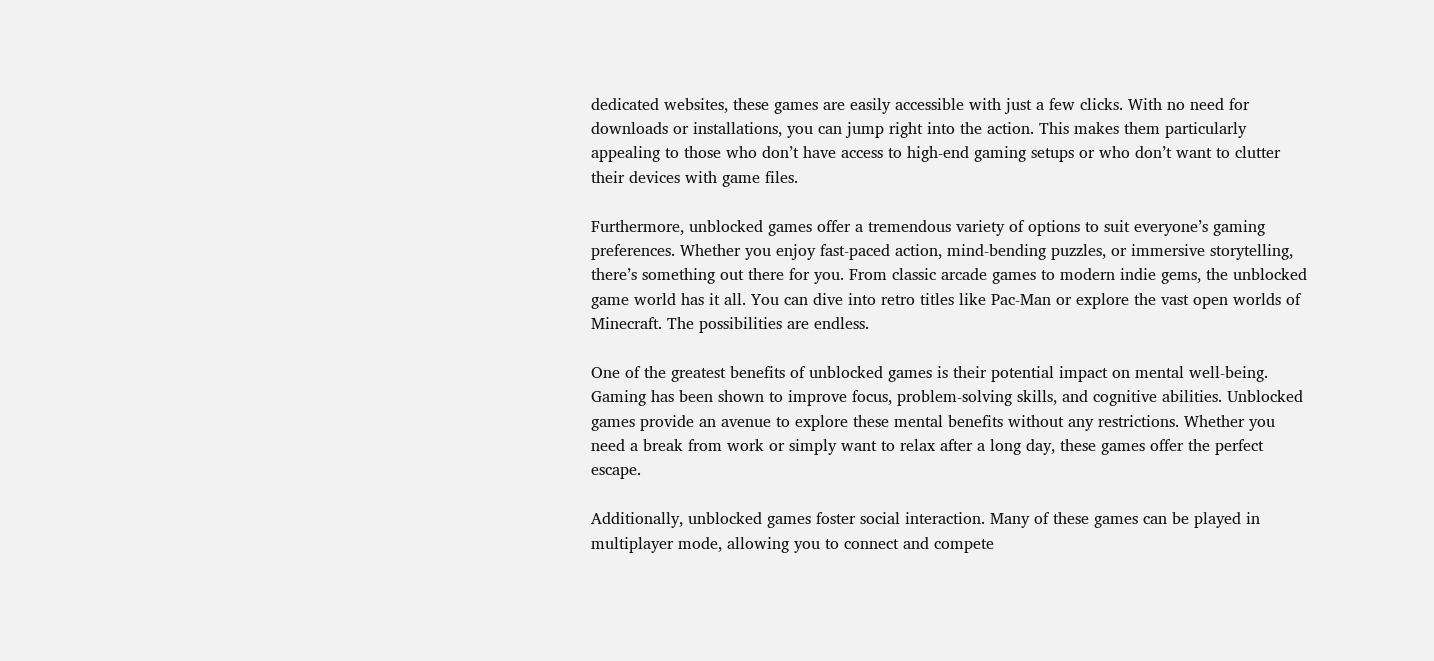dedicated websites, these games are easily accessible with just a few clicks. With no need for downloads or installations, you can jump right into the action. This makes them particularly appealing to those who don’t have access to high-end gaming setups or who don’t want to clutter their devices with game files.

Furthermore, unblocked games offer a tremendous variety of options to suit everyone’s gaming preferences. Whether you enjoy fast-paced action, mind-bending puzzles, or immersive storytelling, there’s something out there for you. From classic arcade games to modern indie gems, the unblocked game world has it all. You can dive into retro titles like Pac-Man or explore the vast open worlds of Minecraft. The possibilities are endless.

One of the greatest benefits of unblocked games is their potential impact on mental well-being. Gaming has been shown to improve focus, problem-solving skills, and cognitive abilities. Unblocked games provide an avenue to explore these mental benefits without any restrictions. Whether you need a break from work or simply want to relax after a long day, these games offer the perfect escape.

Additionally, unblocked games foster social interaction. Many of these games can be played in multiplayer mode, allowing you to connect and compete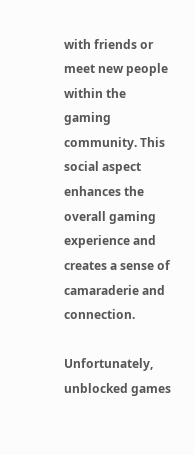with friends or meet new people within the gaming community. This social aspect enhances the overall gaming experience and creates a sense of camaraderie and connection.

Unfortunately, unblocked games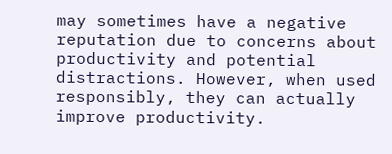may sometimes have a negative reputation due to concerns about productivity and potential distractions. However, when used responsibly, they can actually improve productivity.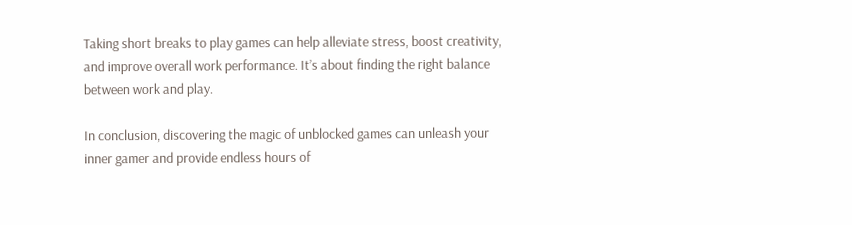Taking short breaks to play games can help alleviate stress, boost creativity, and improve overall work performance. It’s about finding the right balance between work and play.

In conclusion, discovering the magic of unblocked games can unleash your inner gamer and provide endless hours of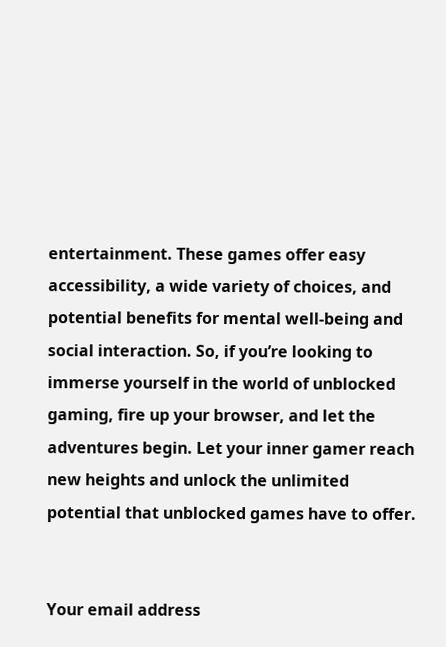entertainment. These games offer easy accessibility, a wide variety of choices, and potential benefits for mental well-being and social interaction. So, if you’re looking to immerse yourself in the world of unblocked gaming, fire up your browser, and let the adventures begin. Let your inner gamer reach new heights and unlock the unlimited potential that unblocked games have to offer.


Your email address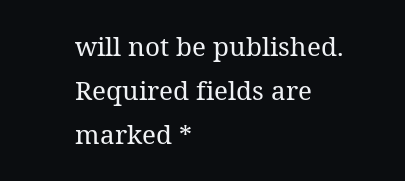will not be published. Required fields are marked *